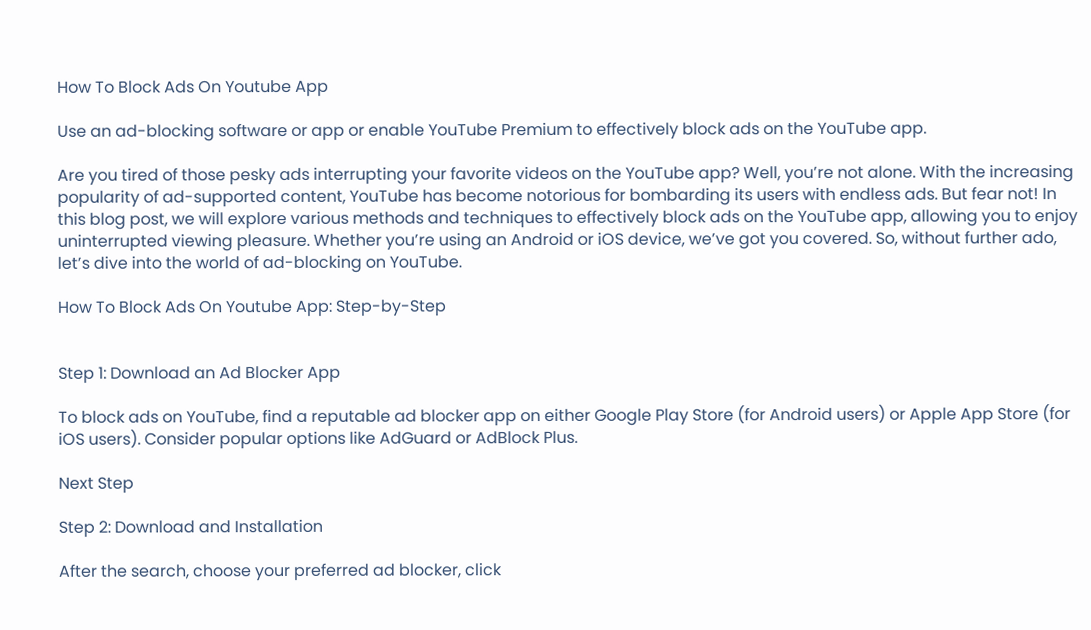How To Block Ads On Youtube App

Use an ad-blocking software or app or enable YouTube Premium to effectively block ads on the YouTube app.

Are you tired of those pesky ads interrupting your favorite videos on the YouTube app? Well, you’re not alone. With the increasing popularity of ad-supported content, YouTube has become notorious for bombarding its users with endless ads. But fear not! In this blog post, we will explore various methods and techniques to effectively block ads on the YouTube app, allowing you to enjoy uninterrupted viewing pleasure. Whether you’re using an Android or iOS device, we’ve got you covered. So, without further ado, let’s dive into the world of ad-blocking on YouTube.

How To Block Ads On Youtube App: Step-by-Step


Step 1: Download an Ad Blocker App

To block ads on YouTube, find a reputable ad blocker app on either Google Play Store (for Android users) or Apple App Store (for iOS users). Consider popular options like AdGuard or AdBlock Plus.

Next Step

Step 2: Download and Installation

After the search, choose your preferred ad blocker, click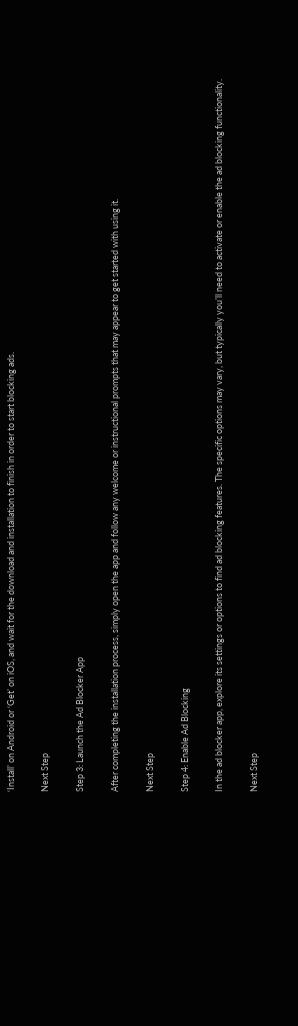‘Install’ on Android or ‘Get’ on iOS, and wait for the download and installation to finish in order to start blocking ads.

Next Step

Step 3: Launch the Ad Blocker App

After completing the installation process, simply open the app and follow any welcome or instructional prompts that may appear to get started with using it.

Next Step

Step 4: Enable Ad Blocking

In the ad blocker app, explore its settings or options to find ad blocking features. The specific options may vary, but typically you’ll need to activate or enable the ad blocking functionality.

Next Step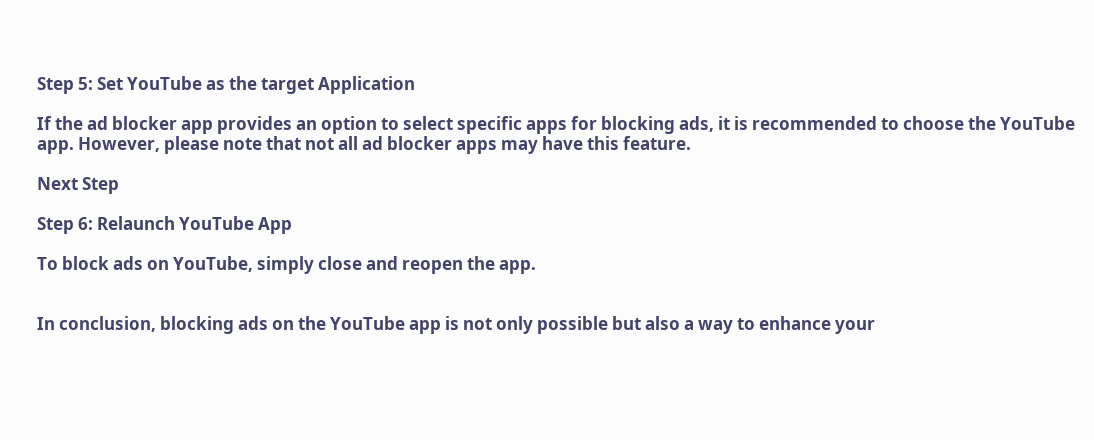Step 5: Set YouTube as the target Application

If the ad blocker app provides an option to select specific apps for blocking ads, it is recommended to choose the YouTube app. However, please note that not all ad blocker apps may have this feature.

Next Step

Step 6: Relaunch YouTube App

To block ads on YouTube, simply close and reopen the app.


In conclusion, blocking ads on the YouTube app is not only possible but also a way to enhance your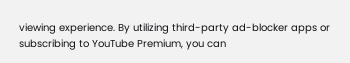viewing experience. By utilizing third-party ad-blocker apps or subscribing to YouTube Premium, you can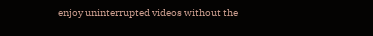enjoy uninterrupted videos without the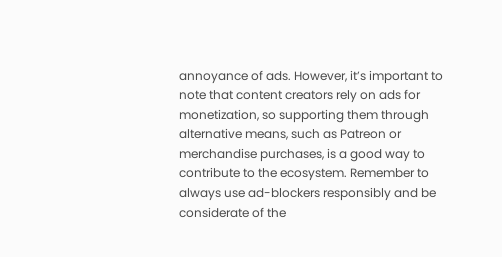annoyance of ads. However, it’s important to note that content creators rely on ads for monetization, so supporting them through alternative means, such as Patreon or merchandise purchases, is a good way to contribute to the ecosystem. Remember to always use ad-blockers responsibly and be considerate of the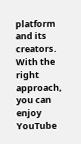platform and its creators. With the right approach, you can enjoy YouTube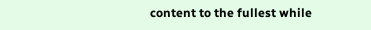content to the fullest while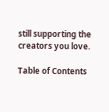still supporting the creators you love.

Table of Contents